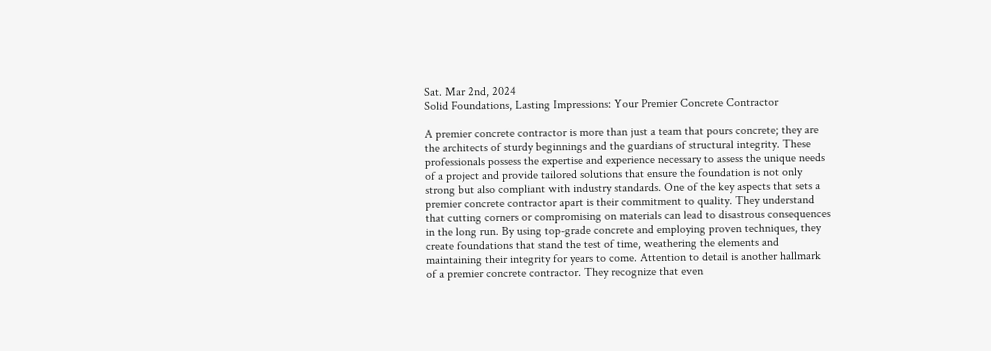Sat. Mar 2nd, 2024
Solid Foundations, Lasting Impressions: Your Premier Concrete Contractor

A premier concrete contractor is more than just a team that pours concrete; they are the architects of sturdy beginnings and the guardians of structural integrity. These professionals possess the expertise and experience necessary to assess the unique needs of a project and provide tailored solutions that ensure the foundation is not only strong but also compliant with industry standards. One of the key aspects that sets a premier concrete contractor apart is their commitment to quality. They understand that cutting corners or compromising on materials can lead to disastrous consequences in the long run. By using top-grade concrete and employing proven techniques, they create foundations that stand the test of time, weathering the elements and maintaining their integrity for years to come. Attention to detail is another hallmark of a premier concrete contractor. They recognize that even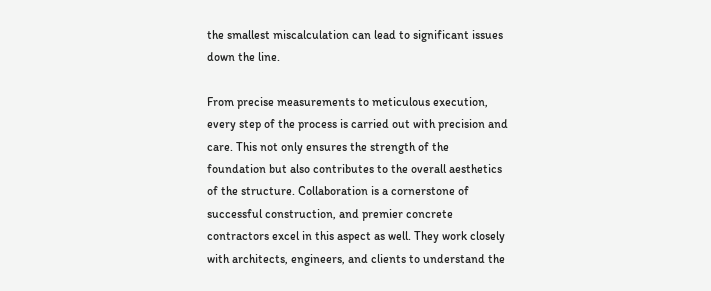the smallest miscalculation can lead to significant issues down the line.

From precise measurements to meticulous execution, every step of the process is carried out with precision and care. This not only ensures the strength of the foundation but also contributes to the overall aesthetics of the structure. Collaboration is a cornerstone of successful construction, and premier concrete contractors excel in this aspect as well. They work closely with architects, engineers, and clients to understand the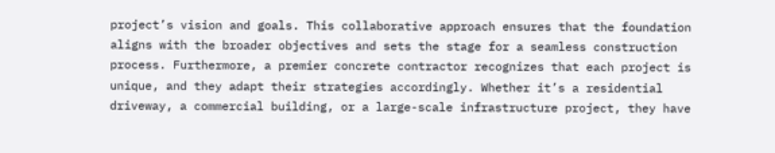project’s vision and goals. This collaborative approach ensures that the foundation aligns with the broader objectives and sets the stage for a seamless construction process. Furthermore, a premier concrete contractor recognizes that each project is unique, and they adapt their strategies accordingly. Whether it’s a residential driveway, a commercial building, or a large-scale infrastructure project, they have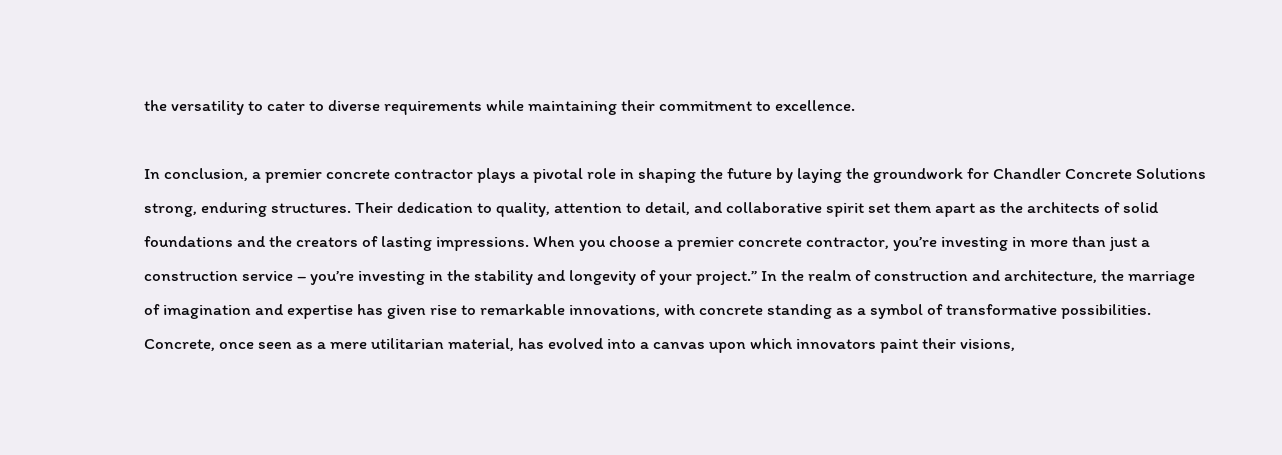the versatility to cater to diverse requirements while maintaining their commitment to excellence.

In conclusion, a premier concrete contractor plays a pivotal role in shaping the future by laying the groundwork for Chandler Concrete Solutions strong, enduring structures. Their dedication to quality, attention to detail, and collaborative spirit set them apart as the architects of solid foundations and the creators of lasting impressions. When you choose a premier concrete contractor, you’re investing in more than just a construction service – you’re investing in the stability and longevity of your project.” In the realm of construction and architecture, the marriage of imagination and expertise has given rise to remarkable innovations, with concrete standing as a symbol of transformative possibilities. Concrete, once seen as a mere utilitarian material, has evolved into a canvas upon which innovators paint their visions,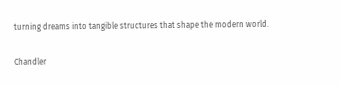turning dreams into tangible structures that shape the modern world.

Chandler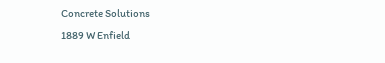Concrete Solutions
1889 W Enfield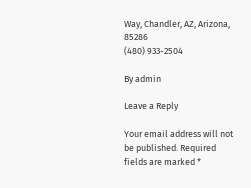Way, Chandler, AZ, Arizona, 85286
(480) 933-2504

By admin

Leave a Reply

Your email address will not be published. Required fields are marked *